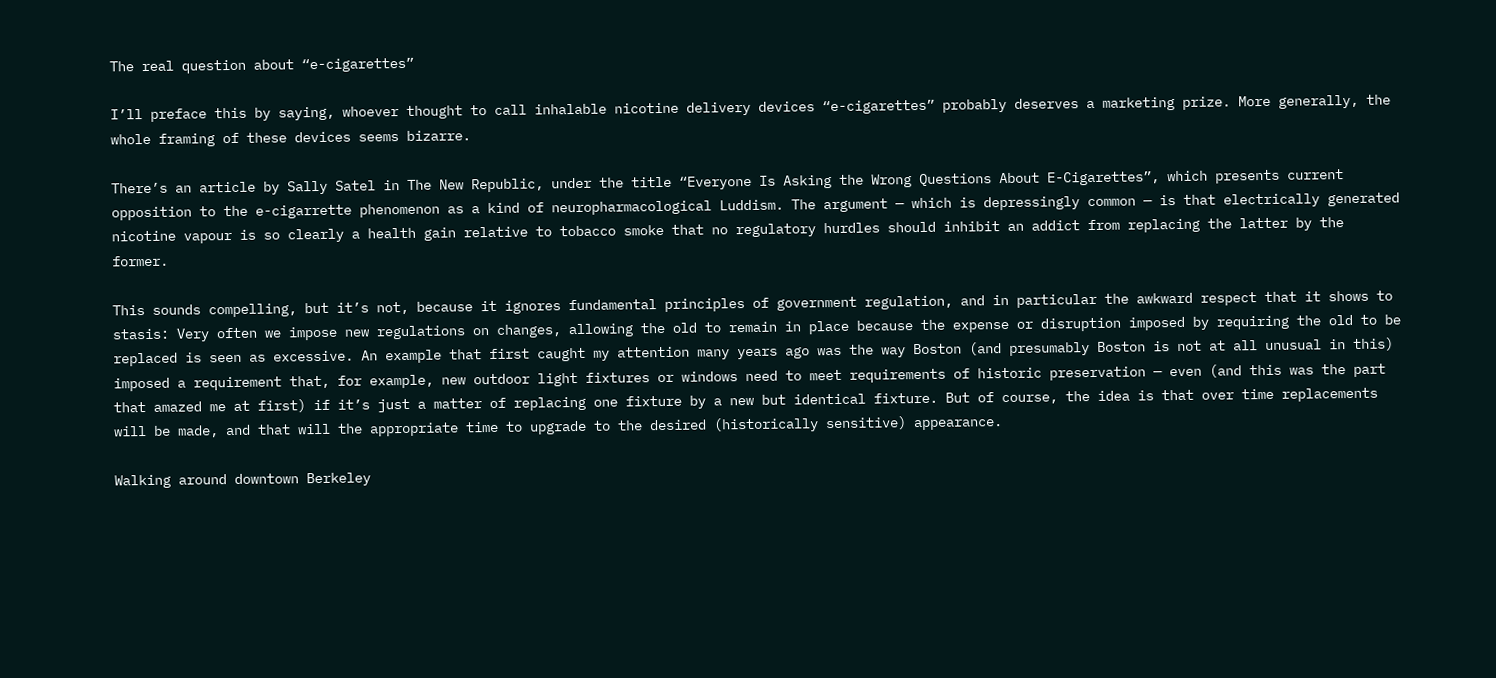The real question about “e-cigarettes”

I’ll preface this by saying, whoever thought to call inhalable nicotine delivery devices “e-cigarettes” probably deserves a marketing prize. More generally, the whole framing of these devices seems bizarre.

There’s an article by Sally Satel in The New Republic, under the title “Everyone Is Asking the Wrong Questions About E-Cigarettes”, which presents current opposition to the e-cigarrette phenomenon as a kind of neuropharmacological Luddism. The argument — which is depressingly common — is that electrically generated nicotine vapour is so clearly a health gain relative to tobacco smoke that no regulatory hurdles should inhibit an addict from replacing the latter by the former.

This sounds compelling, but it’s not, because it ignores fundamental principles of government regulation, and in particular the awkward respect that it shows to stasis: Very often we impose new regulations on changes, allowing the old to remain in place because the expense or disruption imposed by requiring the old to be replaced is seen as excessive. An example that first caught my attention many years ago was the way Boston (and presumably Boston is not at all unusual in this) imposed a requirement that, for example, new outdoor light fixtures or windows need to meet requirements of historic preservation — even (and this was the part that amazed me at first) if it’s just a matter of replacing one fixture by a new but identical fixture. But of course, the idea is that over time replacements will be made, and that will the appropriate time to upgrade to the desired (historically sensitive) appearance.

Walking around downtown Berkeley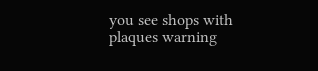you see shops with plaques warning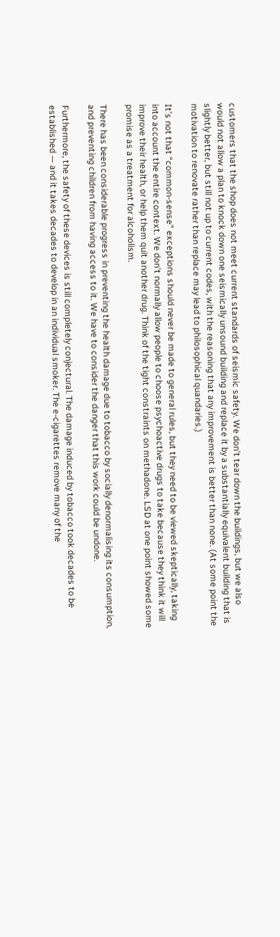customers that the shop does not meet current standards of seismic safety. We don’t tear down the buildings, but we also would not allow a plan to knock down one seismically unsound building and replace it by a substantially equivalent building that is slightly better, but still not up to current codes, with the reasoning that any improvement is better than none. (At some point the motivation to renovate rather than replace may lead to philosophical quandaries.)

It’s not that “common-sense” exceptions should never be made to general rules, but they need to be viewed skeptically, taking into account the entire context. We don’t normally allow people to choose psychoactive drugs to take because they think it will improve their health, or help them quit another drug. Think of the tight constraints on methadone. LSD at one point showed some promise as a treatment for alcoholism.

There has been considerable progress in preventing the health damage due to tobacco by socially denormalising its consumption, and preventing children from having access to it. We have to consider the danger that this work could be undone.

Furthermore, the safety of these devices is still completely conjectural. The damage induced by tobacco took decades to be established — and it takes decades to develop in an individual smoker. The e-cigarettes remove many of the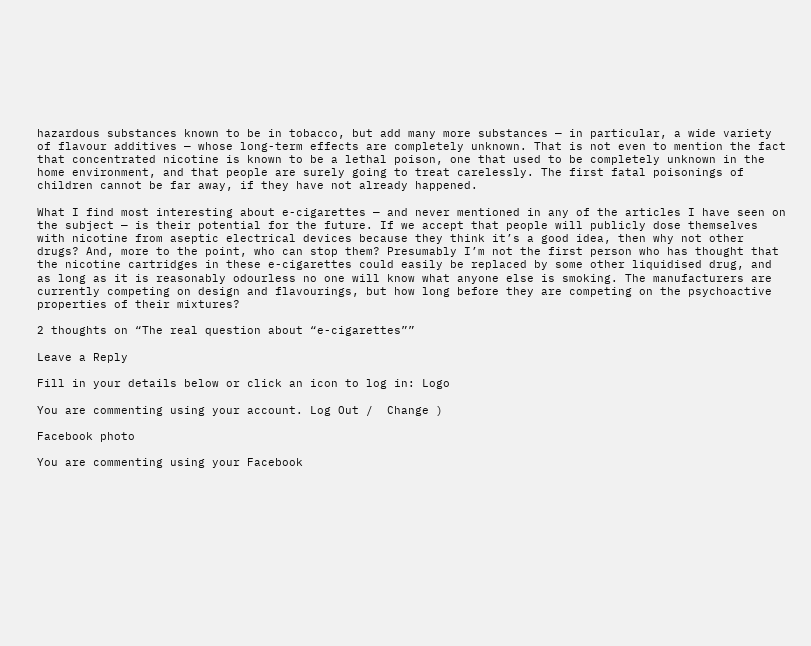hazardous substances known to be in tobacco, but add many more substances — in particular, a wide variety of flavour additives — whose long-term effects are completely unknown. That is not even to mention the fact that concentrated nicotine is known to be a lethal poison, one that used to be completely unknown in the home environment, and that people are surely going to treat carelessly. The first fatal poisonings of children cannot be far away, if they have not already happened.

What I find most interesting about e-cigarettes — and never mentioned in any of the articles I have seen on the subject — is their potential for the future. If we accept that people will publicly dose themselves with nicotine from aseptic electrical devices because they think it’s a good idea, then why not other drugs? And, more to the point, who can stop them? Presumably I’m not the first person who has thought that the nicotine cartridges in these e-cigarettes could easily be replaced by some other liquidised drug, and as long as it is reasonably odourless no one will know what anyone else is smoking. The manufacturers are currently competing on design and flavourings, but how long before they are competing on the psychoactive properties of their mixtures?

2 thoughts on “The real question about “e-cigarettes””

Leave a Reply

Fill in your details below or click an icon to log in: Logo

You are commenting using your account. Log Out /  Change )

Facebook photo

You are commenting using your Facebook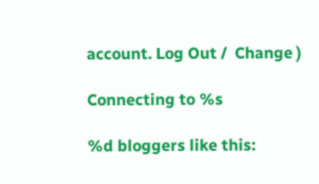account. Log Out /  Change )

Connecting to %s

%d bloggers like this: